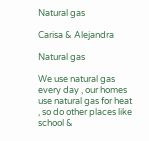Natural gas

Carisa & Alejandra

Natural gas

We use natural gas every day , our homes use natural gas for heat , so do other places like school &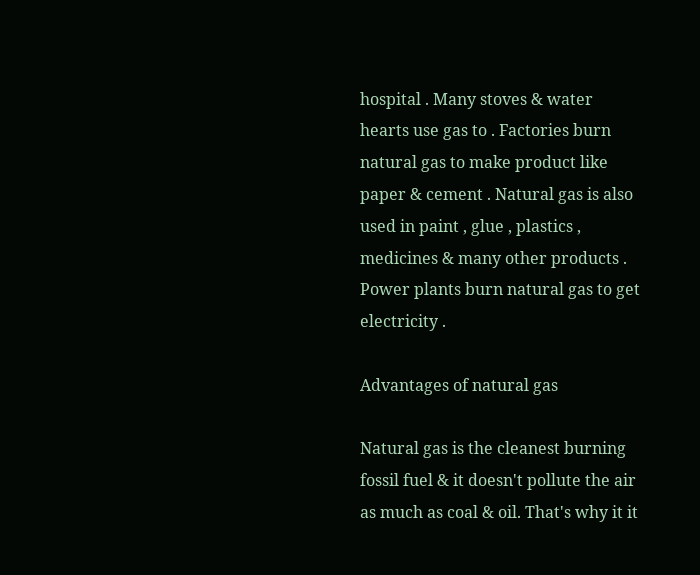hospital . Many stoves & water hearts use gas to . Factories burn natural gas to make product like paper & cement . Natural gas is also used in paint , glue , plastics , medicines & many other products . Power plants burn natural gas to get electricity .

Advantages of natural gas

Natural gas is the cleanest burning fossil fuel & it doesn't pollute the air as much as coal & oil. That's why it it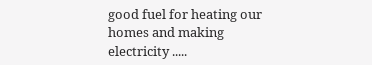good fuel for heating our homes and making electricity .....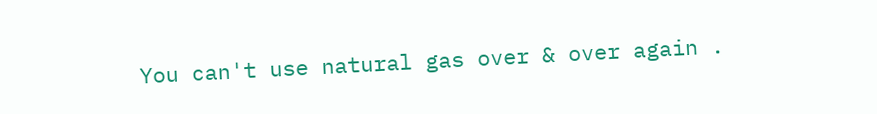You can't use natural gas over & over again .